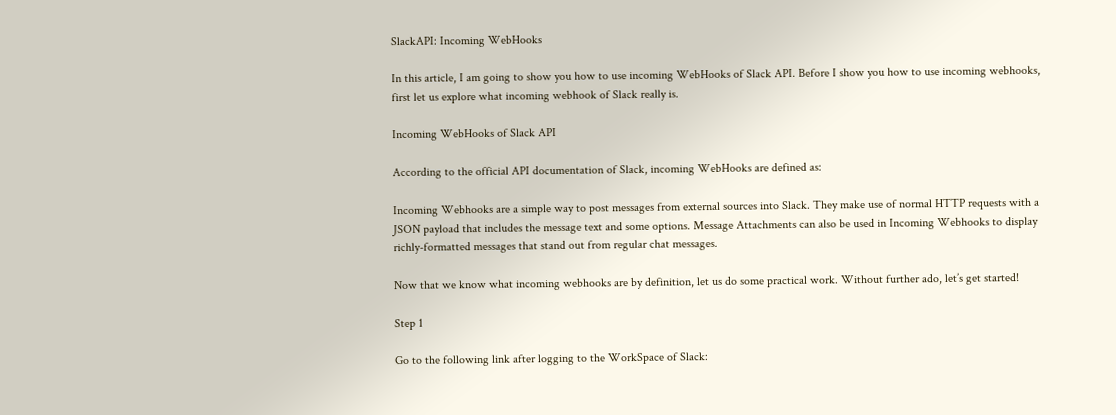SlackAPI: Incoming WebHooks

In this article, I am going to show you how to use incoming WebHooks of Slack API. Before I show you how to use incoming webhooks, first let us explore what incoming webhook of Slack really is.

Incoming WebHooks of Slack API

According to the official API documentation of Slack, incoming WebHooks are defined as:

Incoming Webhooks are a simple way to post messages from external sources into Slack. They make use of normal HTTP requests with a JSON payload that includes the message text and some options. Message Attachments can also be used in Incoming Webhooks to display richly-formatted messages that stand out from regular chat messages.

Now that we know what incoming webhooks are by definition, let us do some practical work. Without further ado, let’s get started!

Step 1

Go to the following link after logging to the WorkSpace of Slack: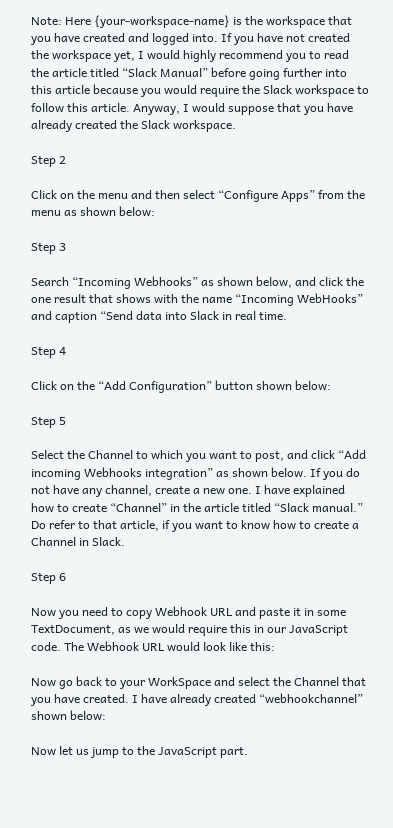Note: Here {your-workspace-name} is the workspace that you have created and logged into. If you have not created the workspace yet, I would highly recommend you to read the article titled “Slack Manual” before going further into this article because you would require the Slack workspace to follow this article. Anyway, I would suppose that you have already created the Slack workspace.

Step 2

Click on the menu and then select “Configure Apps” from the menu as shown below:

Step 3

Search “Incoming Webhooks” as shown below, and click the one result that shows with the name “Incoming WebHooks” and caption “Send data into Slack in real time.

Step 4

Click on the “Add Configuration” button shown below:

Step 5

Select the Channel to which you want to post, and click “Add incoming Webhooks integration” as shown below. If you do not have any channel, create a new one. I have explained how to create “Channel” in the article titled “Slack manual.” Do refer to that article, if you want to know how to create a Channel in Slack.

Step 6

Now you need to copy Webhook URL and paste it in some TextDocument, as we would require this in our JavaScript code. The Webhook URL would look like this:

Now go back to your WorkSpace and select the Channel that you have created. I have already created “webhookchannel” shown below:

Now let us jump to the JavaScript part.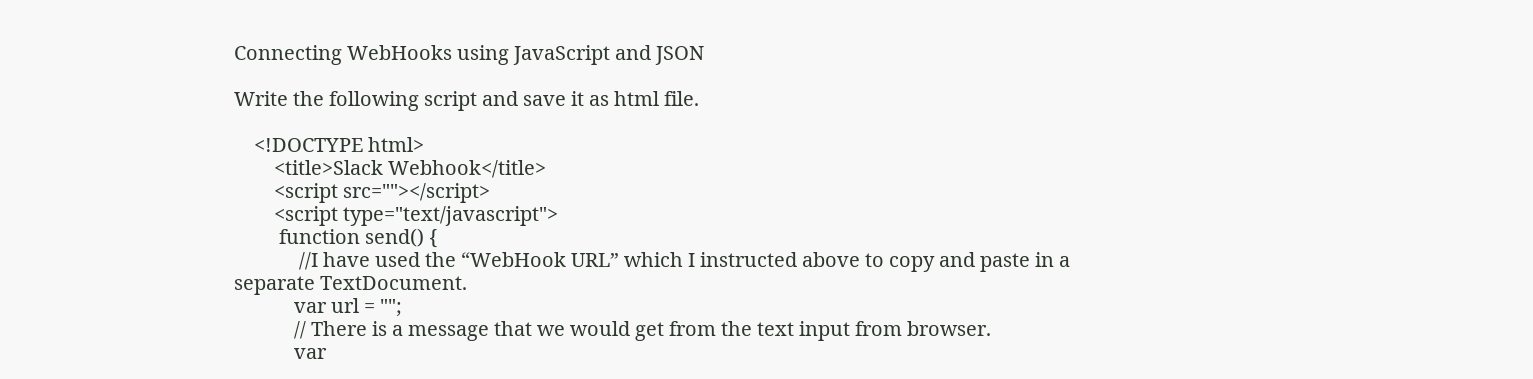Connecting WebHooks using JavaScript and JSON

Write the following script and save it as html file.

    <!DOCTYPE html>
        <title>Slack Webhook</title>
        <script src=""></script>
        <script type="text/javascript">
         function send() {
             //I have used the “WebHook URL” which I instructed above to copy and paste in a separate TextDocument.
            var url = "";
            // There is a message that we would get from the text input from browser.
            var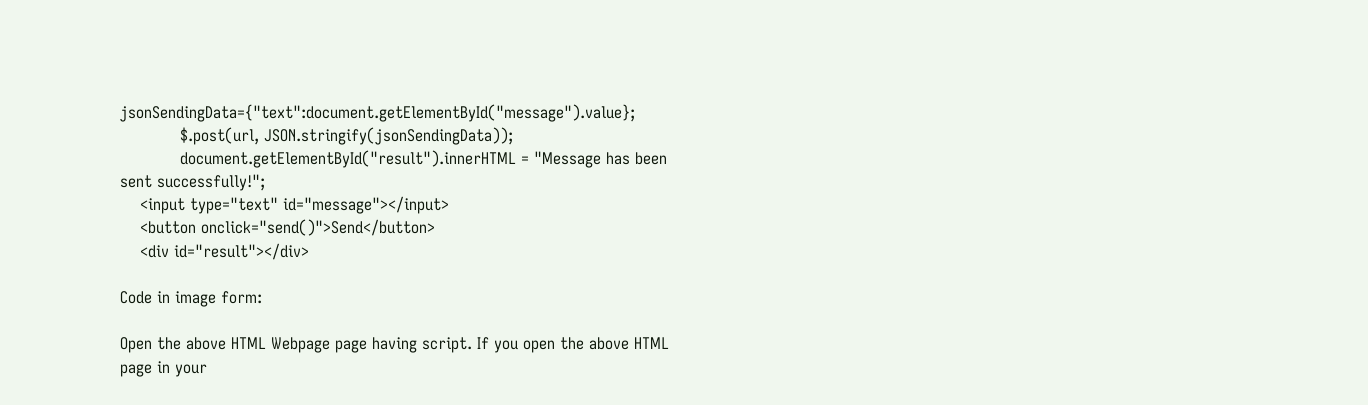jsonSendingData={"text":document.getElementById("message").value};
            $.post(url, JSON.stringify(jsonSendingData));
            document.getElementById("result").innerHTML = "Message has been sent successfully!";
    <input type="text" id="message"></input>
    <button onclick="send()">Send</button>
    <div id="result"></div>

Code in image form:

Open the above HTML Webpage page having script. If you open the above HTML page in your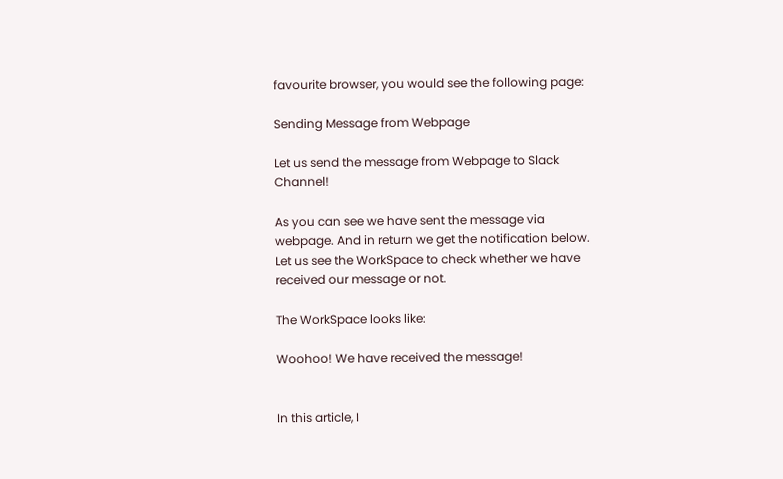favourite browser, you would see the following page:

Sending Message from Webpage

Let us send the message from Webpage to Slack Channel!

As you can see we have sent the message via webpage. And in return we get the notification below. Let us see the WorkSpace to check whether we have received our message or not.

The WorkSpace looks like:

Woohoo! We have received the message!


In this article, I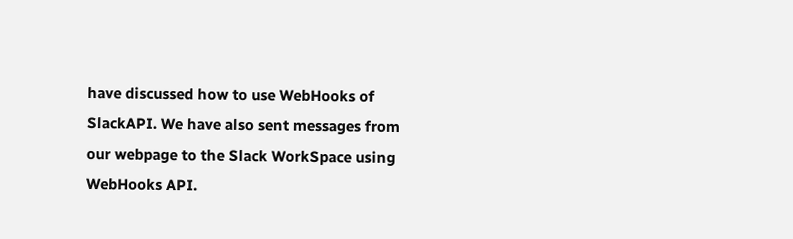have discussed how to use WebHooks of SlackAPI. We have also sent messages from our webpage to the Slack WorkSpace using WebHooks API.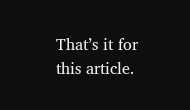That’s it for this article.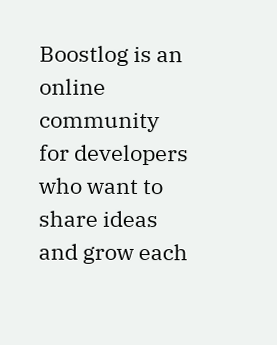Boostlog is an online community for developers
who want to share ideas and grow each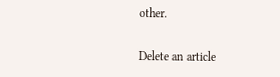other.

Delete an article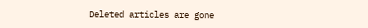Deleted articles are gone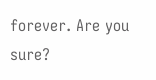forever. Are you sure?